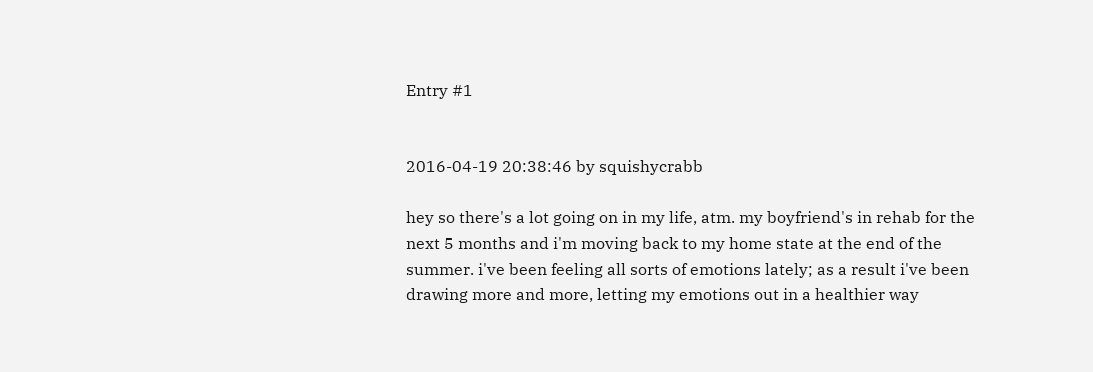Entry #1


2016-04-19 20:38:46 by squishycrabb

hey so there's a lot going on in my life, atm. my boyfriend's in rehab for the next 5 months and i'm moving back to my home state at the end of the summer. i've been feeling all sorts of emotions lately; as a result i've been drawing more and more, letting my emotions out in a healthier way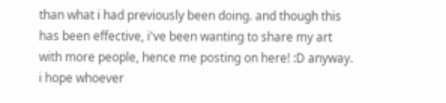than what i had previously been doing. and though this has been effective, i've been wanting to share my art with more people, hence me posting on here! :D anyway. i hope whoever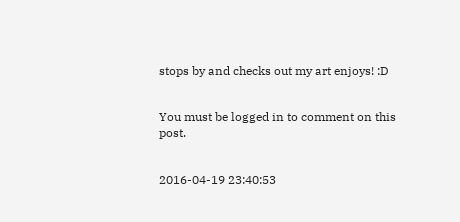stops by and checks out my art enjoys! :D


You must be logged in to comment on this post.


2016-04-19 23:40:53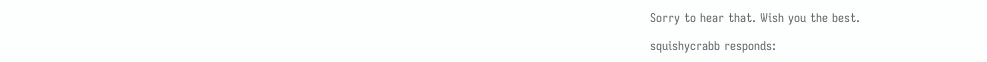Sorry to hear that. Wish you the best.

squishycrabb responds: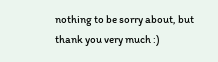nothing to be sorry about, but thank you very much :)